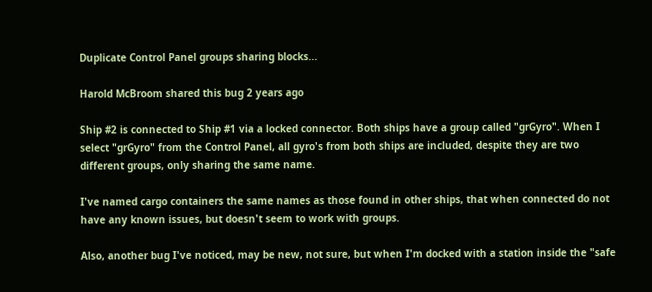Duplicate Control Panel groups sharing blocks...

Harold McBroom shared this bug 2 years ago

Ship #2 is connected to Ship #1 via a locked connector. Both ships have a group called "grGyro". When I select "grGyro" from the Control Panel, all gyro's from both ships are included, despite they are two different groups, only sharing the same name.

I've named cargo containers the same names as those found in other ships, that when connected do not have any known issues, but doesn't seem to work with groups.

Also, another bug I've noticed, may be new, not sure, but when I'm docked with a station inside the "safe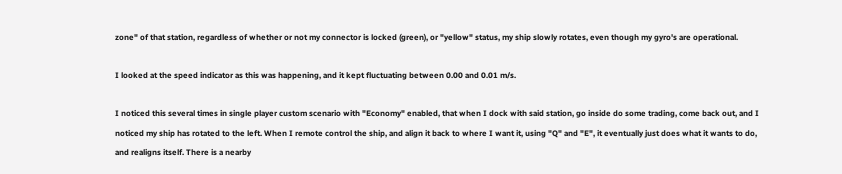zone" of that station, regardless of whether or not my connector is locked (green), or "yellow" status, my ship slowly rotates, even though my gyro's are operational.

I looked at the speed indicator as this was happening, and it kept fluctuating between 0.00 and 0.01 m/s.

I noticed this several times in single player custom scenario with "Economy" enabled, that when I dock with said station, go inside do some trading, come back out, and I noticed my ship has rotated to the left. When I remote control the ship, and align it back to where I want it, using "Q" and "E", it eventually just does what it wants to do, and realigns itself. There is a nearby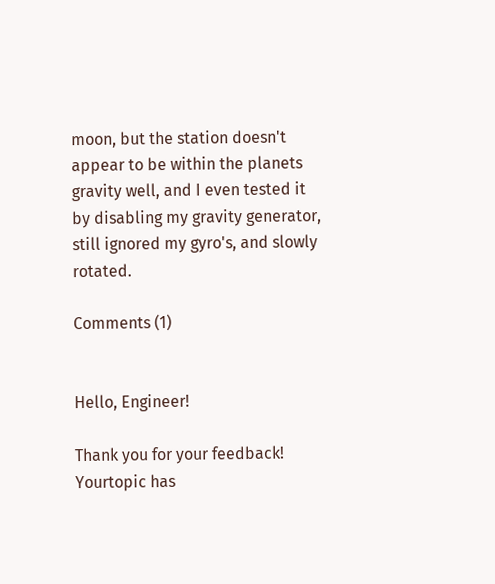moon, but the station doesn't appear to be within the planets gravity well, and I even tested it by disabling my gravity generator, still ignored my gyro's, and slowly rotated.

Comments (1)


Hello, Engineer!

Thank you for your feedback! Yourtopic has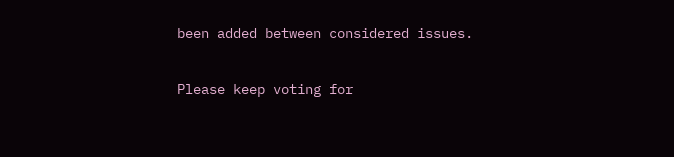been added between considered issues.

Please keep voting for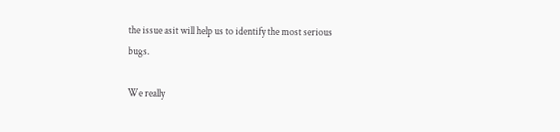the issue asit will help us to identify the most serious bugs.

We really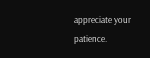appreciate your patience.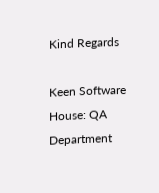Kind Regards

Keen Software House: QA Department